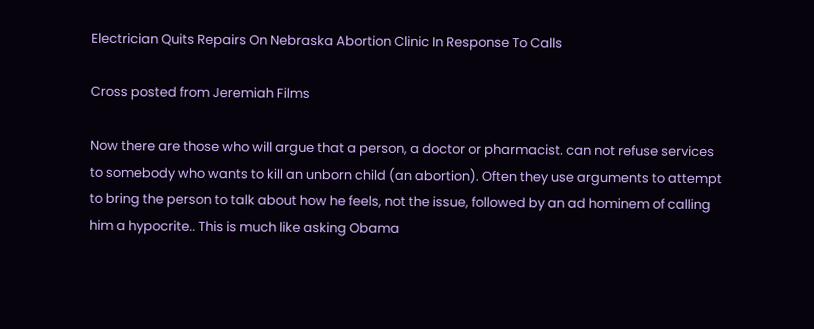Electrician Quits Repairs On Nebraska Abortion Clinic In Response To Calls

Cross posted from Jeremiah Films

Now there are those who will argue that a person, a doctor or pharmacist. can not refuse services to somebody who wants to kill an unborn child (an abortion). Often they use arguments to attempt to bring the person to talk about how he feels, not the issue, followed by an ad hominem of calling him a hypocrite.. This is much like asking Obama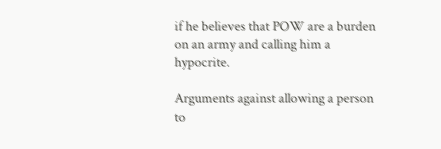if he believes that POW are a burden on an army and calling him a hypocrite.

Arguments against allowing a person to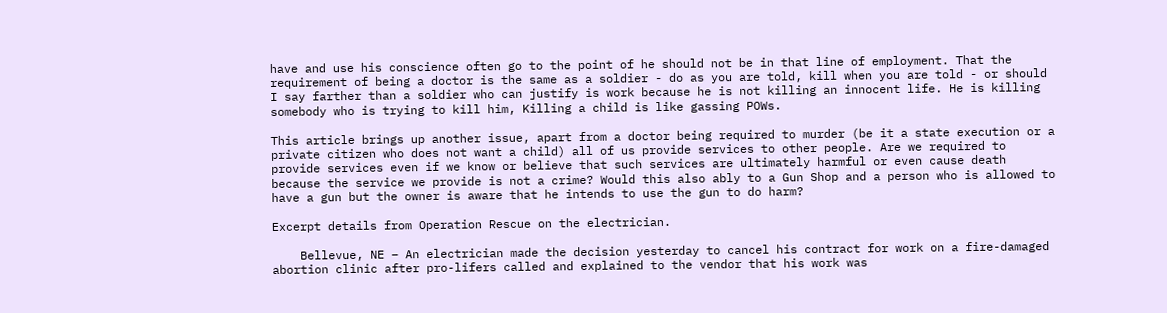have and use his conscience often go to the point of he should not be in that line of employment. That the requirement of being a doctor is the same as a soldier - do as you are told, kill when you are told - or should I say farther than a soldier who can justify is work because he is not killing an innocent life. He is killing somebody who is trying to kill him, Killing a child is like gassing POWs.

This article brings up another issue, apart from a doctor being required to murder (be it a state execution or a private citizen who does not want a child) all of us provide services to other people. Are we required to provide services even if we know or believe that such services are ultimately harmful or even cause death because the service we provide is not a crime? Would this also ably to a Gun Shop and a person who is allowed to have a gun but the owner is aware that he intends to use the gun to do harm?

Excerpt details from Operation Rescue on the electrician.

    Bellevue, NE – An electrician made the decision yesterday to cancel his contract for work on a fire-damaged abortion clinic after pro-lifers called and explained to the vendor that his work was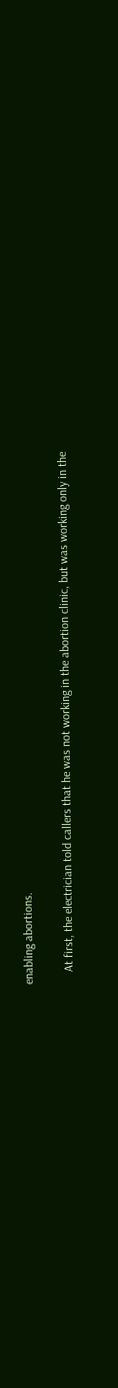enabling abortions.

    At first, the electrician told callers that he was not working in the abortion clinic, but was working only in the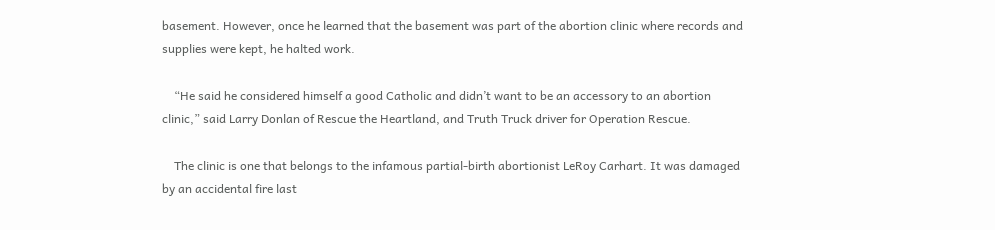basement. However, once he learned that the basement was part of the abortion clinic where records and supplies were kept, he halted work.

    “He said he considered himself a good Catholic and didn’t want to be an accessory to an abortion clinic,” said Larry Donlan of Rescue the Heartland, and Truth Truck driver for Operation Rescue.

    The clinic is one that belongs to the infamous partial-birth abortionist LeRoy Carhart. It was damaged by an accidental fire last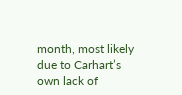month, most likely due to Carhart’s own lack of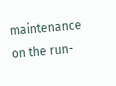maintenance on the run-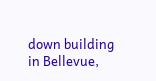down building in Bellevue,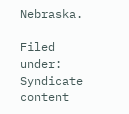Nebraska.

Filed under:
Syndicate content